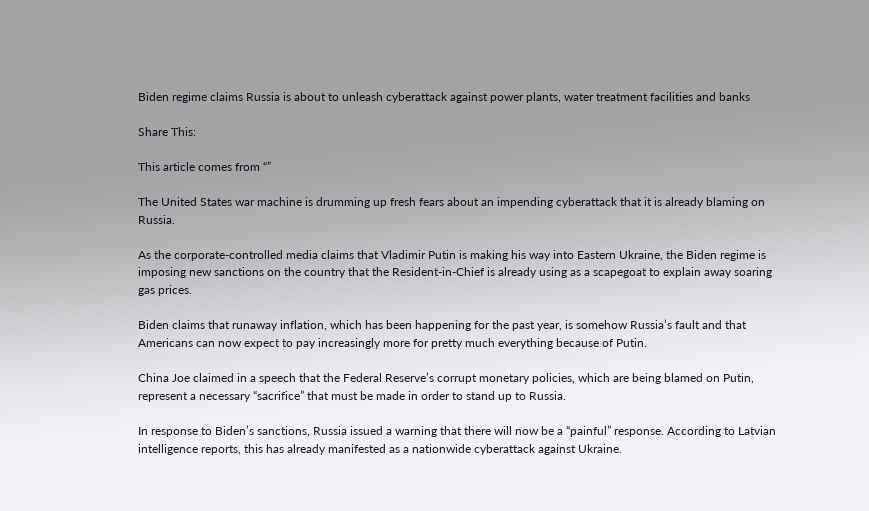Biden regime claims Russia is about to unleash cyberattack against power plants, water treatment facilities and banks

Share This:

This article comes from “”

The United States war machine is drumming up fresh fears about an impending cyberattack that it is already blaming on Russia.

As the corporate-controlled media claims that Vladimir Putin is making his way into Eastern Ukraine, the Biden regime is imposing new sanctions on the country that the Resident-in-Chief is already using as a scapegoat to explain away soaring gas prices.

Biden claims that runaway inflation, which has been happening for the past year, is somehow Russia’s fault and that Americans can now expect to pay increasingly more for pretty much everything because of Putin.

China Joe claimed in a speech that the Federal Reserve’s corrupt monetary policies, which are being blamed on Putin, represent a necessary “sacrifice” that must be made in order to stand up to Russia.

In response to Biden’s sanctions, Russia issued a warning that there will now be a “painful” response. According to Latvian intelligence reports, this has already manifested as a nationwide cyberattack against Ukraine.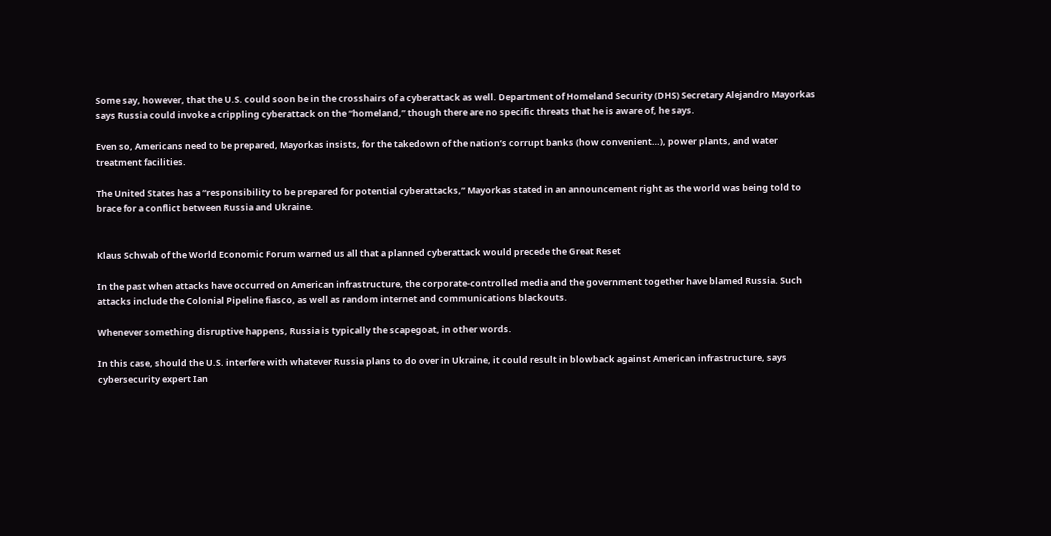Some say, however, that the U.S. could soon be in the crosshairs of a cyberattack as well. Department of Homeland Security (DHS) Secretary Alejandro Mayorkas says Russia could invoke a crippling cyberattack on the “homeland,” though there are no specific threats that he is aware of, he says.

Even so, Americans need to be prepared, Mayorkas insists, for the takedown of the nation’s corrupt banks (how convenient…), power plants, and water treatment facilities.

The United States has a “responsibility to be prepared for potential cyberattacks,” Mayorkas stated in an announcement right as the world was being told to brace for a conflict between Russia and Ukraine.


Klaus Schwab of the World Economic Forum warned us all that a planned cyberattack would precede the Great Reset

In the past when attacks have occurred on American infrastructure, the corporate-controlled media and the government together have blamed Russia. Such attacks include the Colonial Pipeline fiasco, as well as random internet and communications blackouts.

Whenever something disruptive happens, Russia is typically the scapegoat, in other words.

In this case, should the U.S. interfere with whatever Russia plans to do over in Ukraine, it could result in blowback against American infrastructure, says cybersecurity expert Ian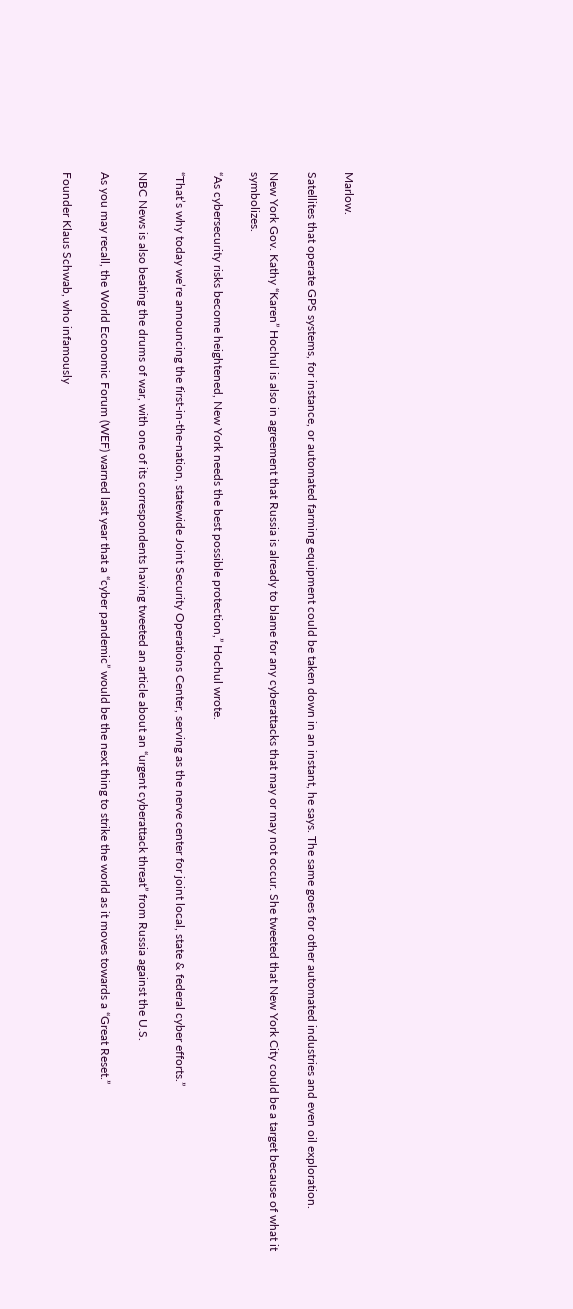Marlow.

Satellites that operate GPS systems, for instance, or automated farming equipment could be taken down in an instant, he says. The same goes for other automated industries and even oil exploration.

New York Gov. Kathy “Karen” Hochul is also in agreement that Russia is already to blame for any cyberattacks that may or may not occur. She tweeted that New York City could be a target because of what it symbolizes.

“As cybersecurity risks become heightened, New York needs the best possible protection,” Hochul wrote.

“That’s why today we’re announcing the first-in-the-nation, statewide Joint Security Operations Center, serving as the nerve center for joint local, state & federal cyber efforts.”

NBC News is also beating the drums of war, with one of its correspondents having tweeted an article about an “urgent cyberattack threat” from Russia against the U.S.

As you may recall, the World Economic Forum (WEF) warned last year that a “cyber pandemic” would be the next thing to strike the world as it moves towards a “Great Reset.”

Founder Klaus Schwab, who infamously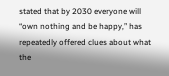stated that by 2030 everyone will “own nothing and be happy,” has repeatedly offered clues about what the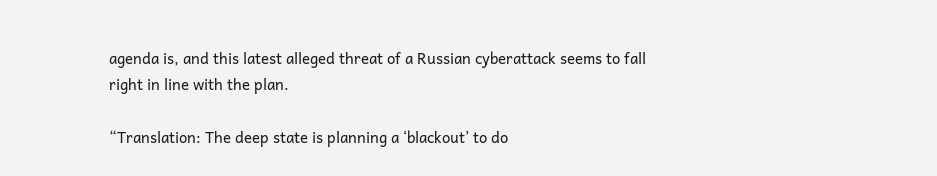agenda is, and this latest alleged threat of a Russian cyberattack seems to fall right in line with the plan.

“Translation: The deep state is planning a ‘blackout’ to do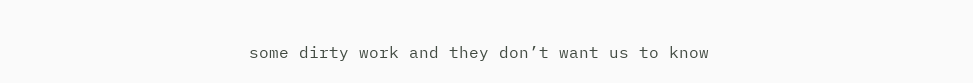some dirty work and they don’t want us to know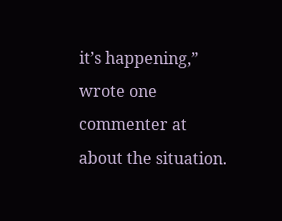it’s happening,” wrote one commenter at about the situation.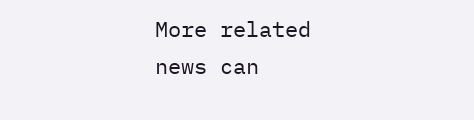More related news can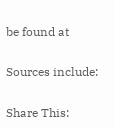be found at

Sources include:

Share This: